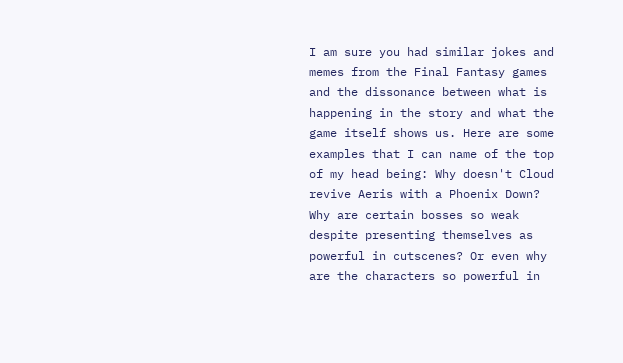I am sure you had similar jokes and memes from the Final Fantasy games and the dissonance between what is happening in the story and what the game itself shows us. Here are some examples that I can name of the top of my head being: Why doesn't Cloud revive Aeris with a Phoenix Down? Why are certain bosses so weak despite presenting themselves as powerful in cutscenes? Or even why are the characters so powerful in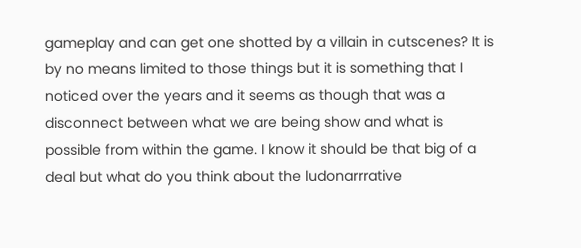gameplay and can get one shotted by a villain in cutscenes? It is by no means limited to those things but it is something that I noticed over the years and it seems as though that was a disconnect between what we are being show and what is possible from within the game. I know it should be that big of a deal but what do you think about the ludonarrrative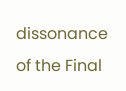dissonance of the Final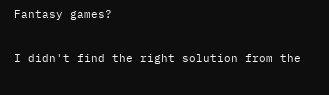Fantasy games?

I didn't find the right solution from the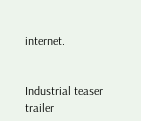internet.


Industrial teaser trailer